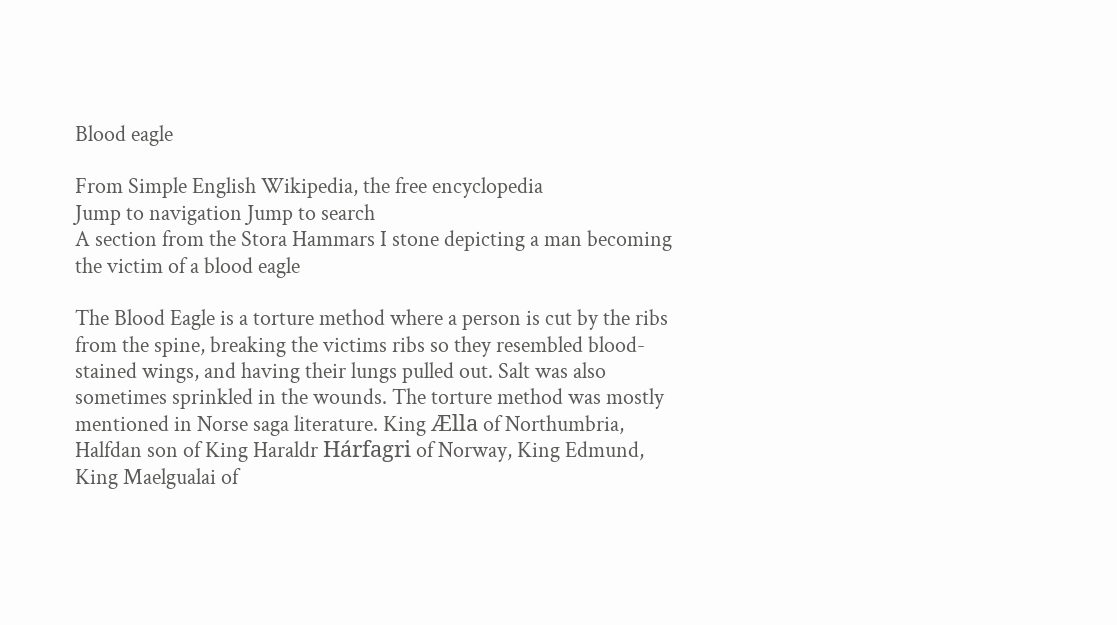Blood eagle

From Simple English Wikipedia, the free encyclopedia
Jump to navigation Jump to search
A section from the Stora Hammars I stone depicting a man becoming the victim of a blood eagle

The Blood Eagle is a torture method where a person is cut by the ribs from the spine, breaking the victims ribs so they resembled blood-stained wings, and having their lungs pulled out. Salt was also sometimes sprinkled in the wounds. The torture method was mostly mentioned in Norse saga literature. King Ælla of Northumbria, Halfdan son of King Haraldr Hárfagri of Norway, King Edmund, King Maelgualai of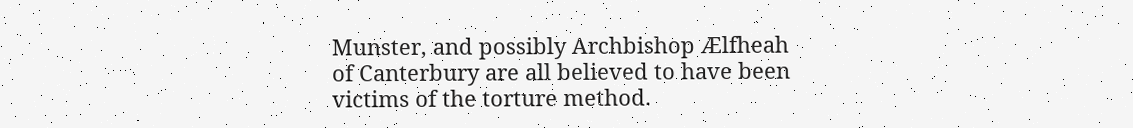Munster, and possibly Archbishop Ælfheah of Canterbury are all believed to have been victims of the torture method.